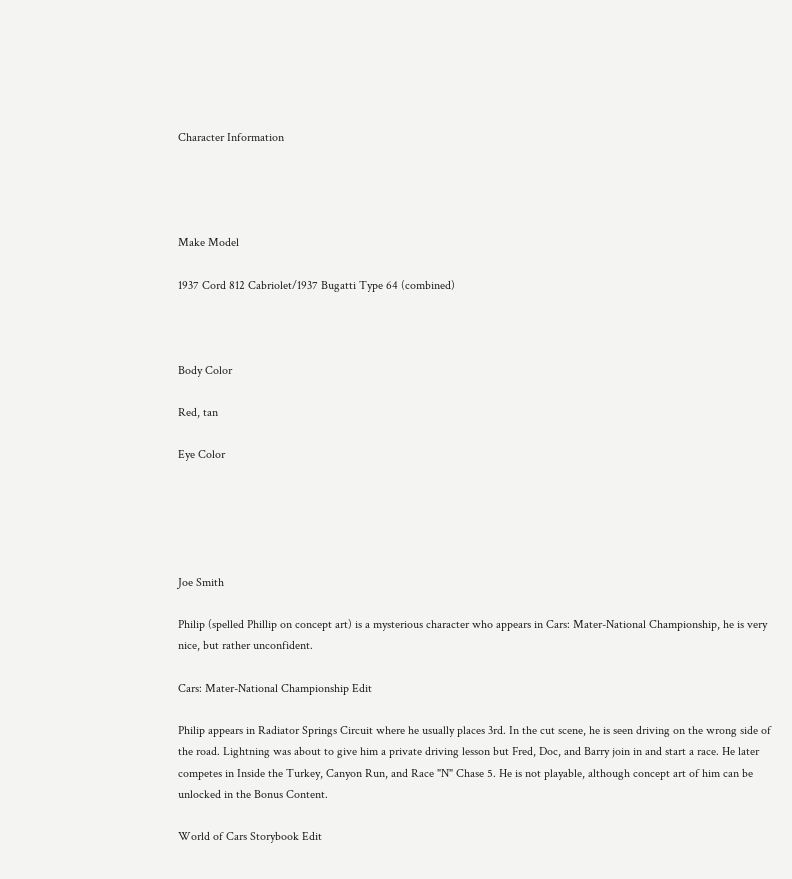Character Information




Make Model

1937 Cord 812 Cabriolet/1937 Bugatti Type 64 (combined)



Body Color

Red, tan

Eye Color





Joe Smith

Philip (spelled Phillip on concept art) is a mysterious character who appears in Cars: Mater-National Championship, he is very nice, but rather unconfident.

Cars: Mater-National Championship Edit

Philip appears in Radiator Springs Circuit where he usually places 3rd. In the cut scene, he is seen driving on the wrong side of the road. Lightning was about to give him a private driving lesson but Fred, Doc, and Barry join in and start a race. He later competes in Inside the Turkey, Canyon Run, and Race "N" Chase 5. He is not playable, although concept art of him can be unlocked in the Bonus Content.

World of Cars Storybook Edit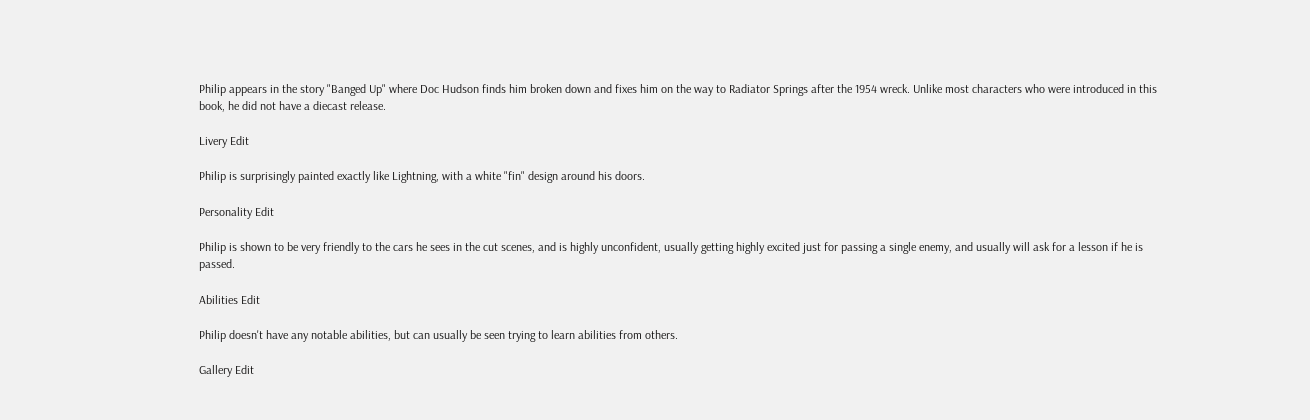Philip appears in the story "Banged Up" where Doc Hudson finds him broken down and fixes him on the way to Radiator Springs after the 1954 wreck. Unlike most characters who were introduced in this book, he did not have a diecast release.

Livery Edit

Philip is surprisingly painted exactly like Lightning, with a white "fin" design around his doors.

Personality Edit

Philip is shown to be very friendly to the cars he sees in the cut scenes, and is highly unconfident, usually getting highly excited just for passing a single enemy, and usually will ask for a lesson if he is passed.

Abilities Edit

Philip doesn't have any notable abilities, but can usually be seen trying to learn abilities from others.

Gallery Edit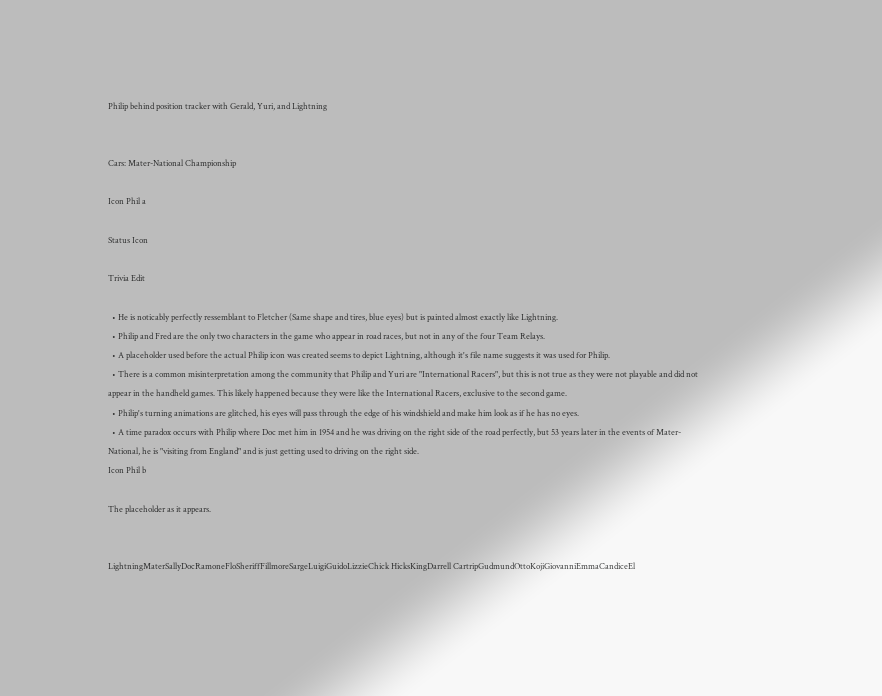Philip behind position tracker with Gerald, Yuri, and Lightning


Cars: Mater-National Championship

Icon Phil a

Status Icon

Trivia Edit

  • He is noticably perfectly ressemblant to Fletcher (Same shape and tires, blue eyes) but is painted almost exactly like Lightning.
  • Philip and Fred are the only two characters in the game who appear in road races, but not in any of the four Team Relays.
  • A placeholder used before the actual Philip icon was created seems to depict Lightning, although it's file name suggests it was used for Philip.
  • There is a common misinterpretation among the community that Philip and Yuri are "International Racers", but this is not true as they were not playable and did not appear in the handheld games. This likely happened because they were like the International Racers, exclusive to the second game.
  • Philip's turning animations are glitched, his eyes will pass through the edge of his windshield and make him look as if he has no eyes.
  • A time paradox occurs with Philip where Doc met him in 1954 and he was driving on the right side of the road perfectly, but 53 years later in the events of Mater-National, he is "visiting from England" and is just getting used to driving on the right side.
Icon Phil b

The placeholder as it appears.


LightningMaterSallyDocRamoneFloSheriffFillmoreSargeLuigiGuidoLizzieChick HicksKingDarrell CartripGudmundOttoKojiGiovanniEmmaCandiceEl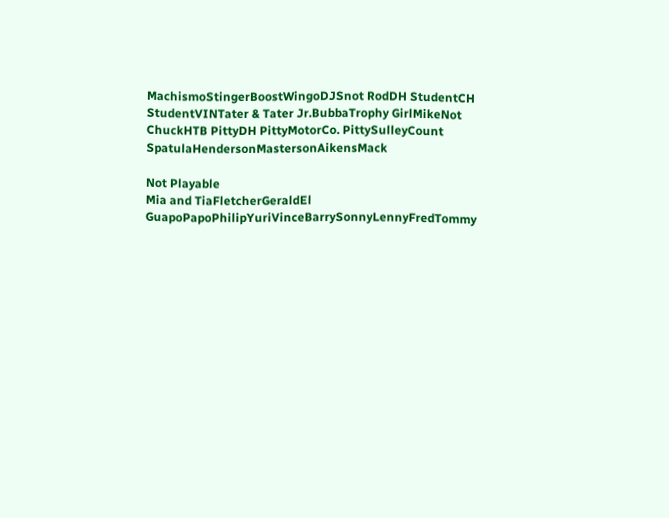MachismoStingerBoostWingoDJSnot RodDH StudentCH StudentVINTater & Tater Jr.BubbaTrophy GirlMikeNot ChuckHTB PittyDH PittyMotorCo. PittySulleyCount SpatulaHendersonMastersonAikensMack

Not Playable
Mia and TiaFletcherGeraldEl GuapoPapoPhilipYuriVinceBarrySonnyLennyFredTommy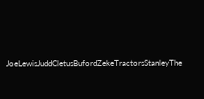JoeLewisJuddCletusBufordZekeTractorsStanleyThe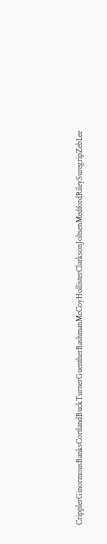CripplerGinormousBanksCortlandBuckTurnerGuentherBashmanMcCoyHollisterClarksonJoltsenMedfordRileySuregripZebLee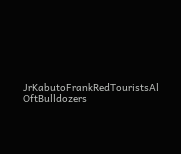JrKabutoFrankRedTouristsAl OftBulldozers